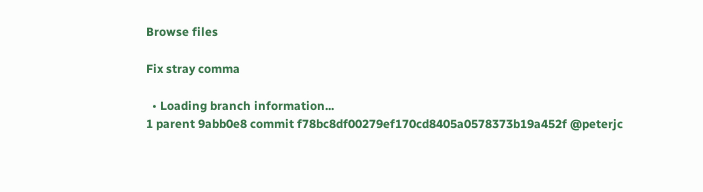Browse files

Fix stray comma

  • Loading branch information...
1 parent 9abb0e8 commit f78bc8df00279ef170cd8405a0578373b19a452f @peterjc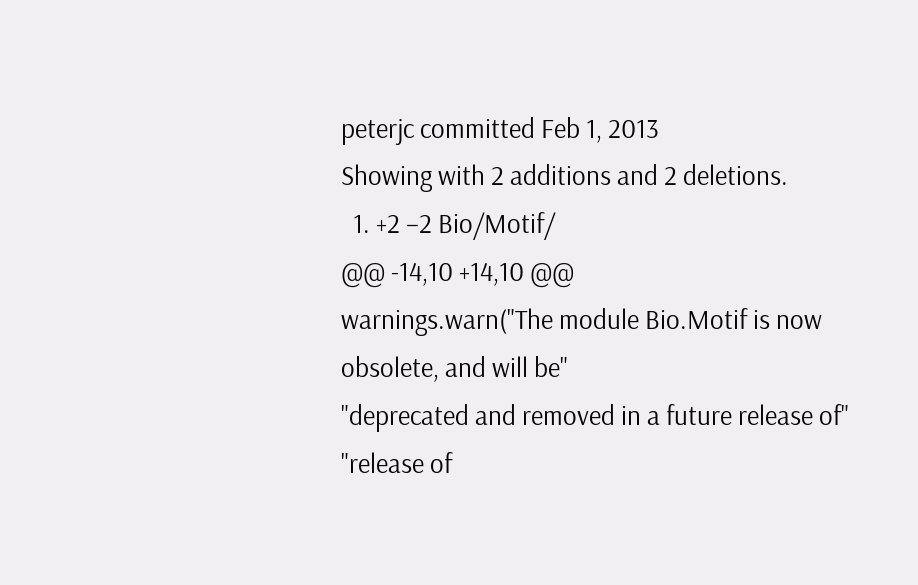peterjc committed Feb 1, 2013
Showing with 2 additions and 2 deletions.
  1. +2 −2 Bio/Motif/
@@ -14,10 +14,10 @@
warnings.warn("The module Bio.Motif is now obsolete, and will be"
"deprecated and removed in a future release of"
"release of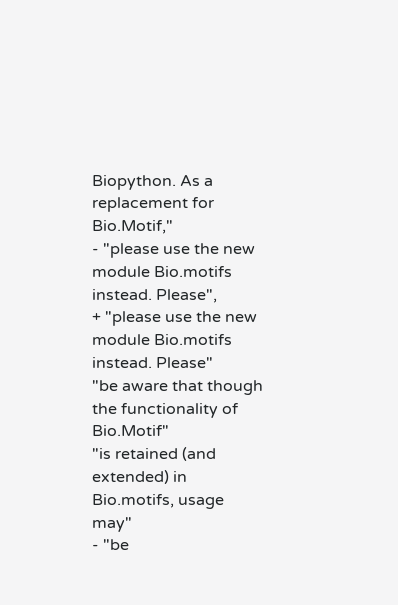Biopython. As a replacement for Bio.Motif,"
- "please use the new module Bio.motifs instead. Please",
+ "please use the new module Bio.motifs instead. Please"
"be aware that though the functionality of Bio.Motif"
"is retained (and extended) in Bio.motifs, usage may"
- "be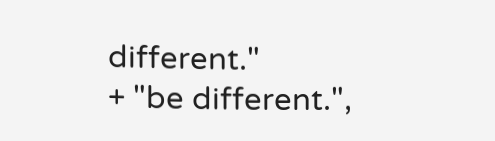different."
+ "be different.",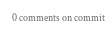0 comments on commit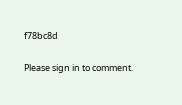f78bc8d

Please sign in to comment.